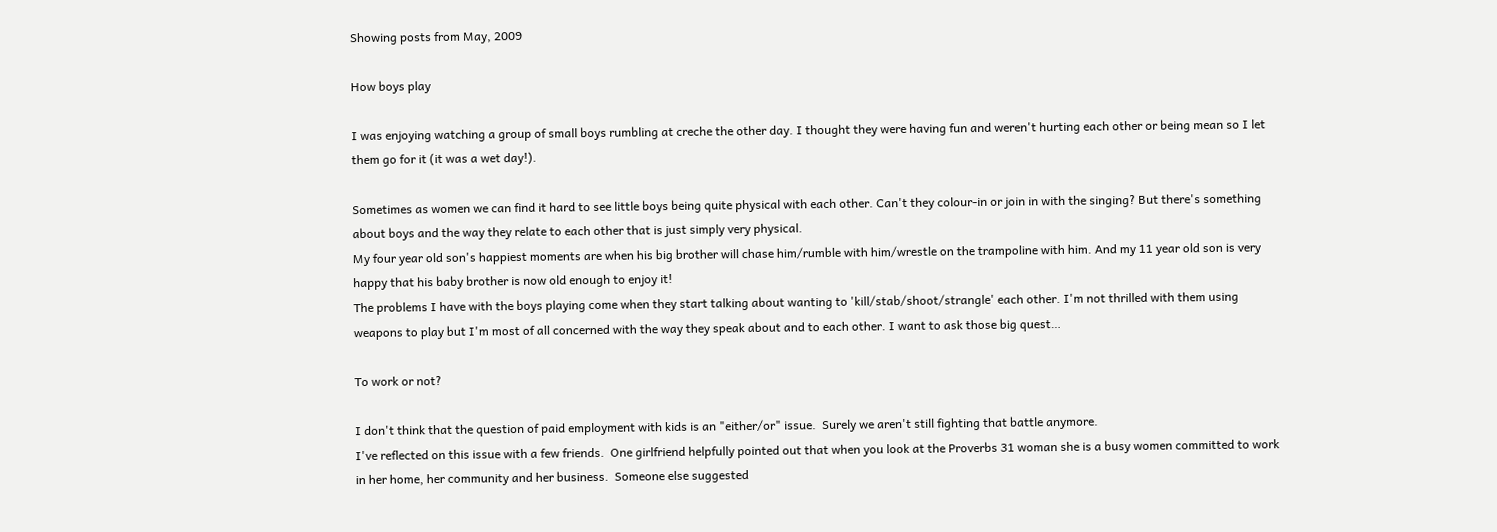Showing posts from May, 2009

How boys play

I was enjoying watching a group of small boys rumbling at creche the other day. I thought they were having fun and weren't hurting each other or being mean so I let them go for it (it was a wet day!).

Sometimes as women we can find it hard to see little boys being quite physical with each other. Can't they colour-in or join in with the singing? But there's something about boys and the way they relate to each other that is just simply very physical.
My four year old son's happiest moments are when his big brother will chase him/rumble with him/wrestle on the trampoline with him. And my 11 year old son is very happy that his baby brother is now old enough to enjoy it!
The problems I have with the boys playing come when they start talking about wanting to 'kill/stab/shoot/strangle' each other. I'm not thrilled with them using weapons to play but I'm most of all concerned with the way they speak about and to each other. I want to ask those big quest…

To work or not?

I don't think that the question of paid employment with kids is an "either/or" issue.  Surely we aren't still fighting that battle anymore.
I've reflected on this issue with a few friends.  One girlfriend helpfully pointed out that when you look at the Proverbs 31 woman she is a busy women committed to work in her home, her community and her business.  Someone else suggested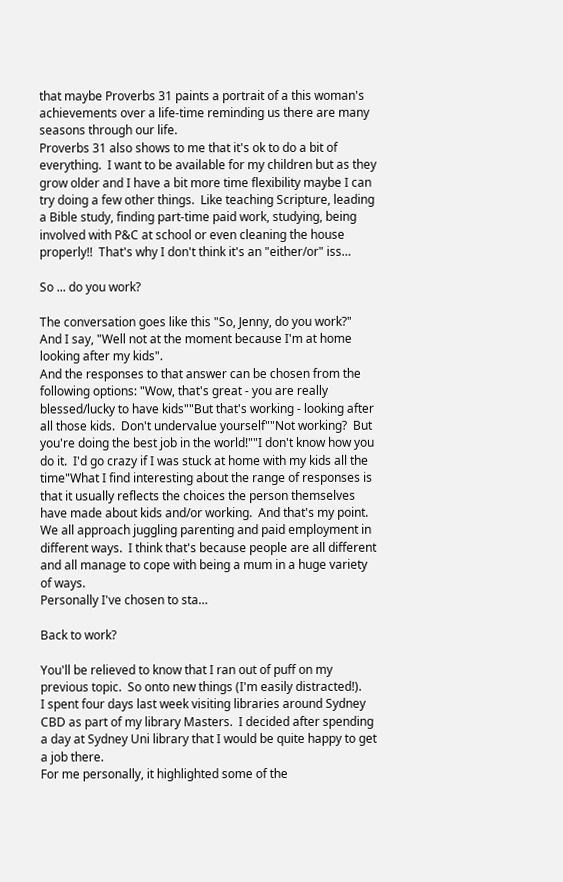that maybe Proverbs 31 paints a portrait of a this woman's achievements over a life-time reminding us there are many seasons through our life.
Proverbs 31 also shows to me that it's ok to do a bit of everything.  I want to be available for my children but as they grow older and I have a bit more time flexibility maybe I can try doing a few other things.  Like teaching Scripture, leading a Bible study, finding part-time paid work, studying, being involved with P&C at school or even cleaning the house properly!!  That's why I don't think it's an "either/or" iss…

So ... do you work?

The conversation goes like this "So, Jenny, do you work?"  And I say, "Well not at the moment because I'm at home looking after my kids".
And the responses to that answer can be chosen from the following options: "Wow, that's great - you are really blessed/lucky to have kids""But that's working - looking after all those kids.  Don't undervalue yourself""Not working?  But you're doing the best job in the world!""I don't know how you do it.  I'd go crazy if I was stuck at home with my kids all the time"What I find interesting about the range of responses is that it usually reflects the choices the person themselves have made about kids and/or working.  And that's my point.  We all approach juggling parenting and paid employment in different ways.  I think that's because people are all different and all manage to cope with being a mum in a huge variety of ways.
Personally I've chosen to sta…

Back to work?

You'll be relieved to know that I ran out of puff on my previous topic.  So onto new things (I'm easily distracted!).
I spent four days last week visiting libraries around Sydney CBD as part of my library Masters.  I decided after spending a day at Sydney Uni library that I would be quite happy to get a job there.
For me personally, it highlighted some of the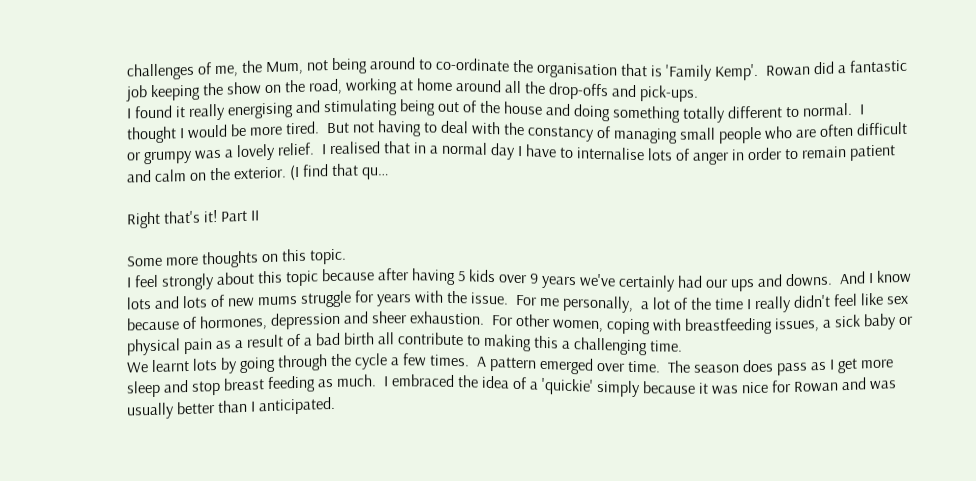challenges of me, the Mum, not being around to co-ordinate the organisation that is 'Family Kemp'.  Rowan did a fantastic job keeping the show on the road, working at home around all the drop-offs and pick-ups.
I found it really energising and stimulating being out of the house and doing something totally different to normal.  I thought I would be more tired.  But not having to deal with the constancy of managing small people who are often difficult or grumpy was a lovely relief.  I realised that in a normal day I have to internalise lots of anger in order to remain patient and calm on the exterior. (I find that qu…

Right that's it! Part II

Some more thoughts on this topic.
I feel strongly about this topic because after having 5 kids over 9 years we've certainly had our ups and downs.  And I know lots and lots of new mums struggle for years with the issue.  For me personally,  a lot of the time I really didn't feel like sex because of hormones, depression and sheer exhaustion.  For other women, coping with breastfeeding issues, a sick baby or physical pain as a result of a bad birth all contribute to making this a challenging time.
We learnt lots by going through the cycle a few times.  A pattern emerged over time.  The season does pass as I get more sleep and stop breast feeding as much.  I embraced the idea of a 'quickie' simply because it was nice for Rowan and was usually better than I anticipated.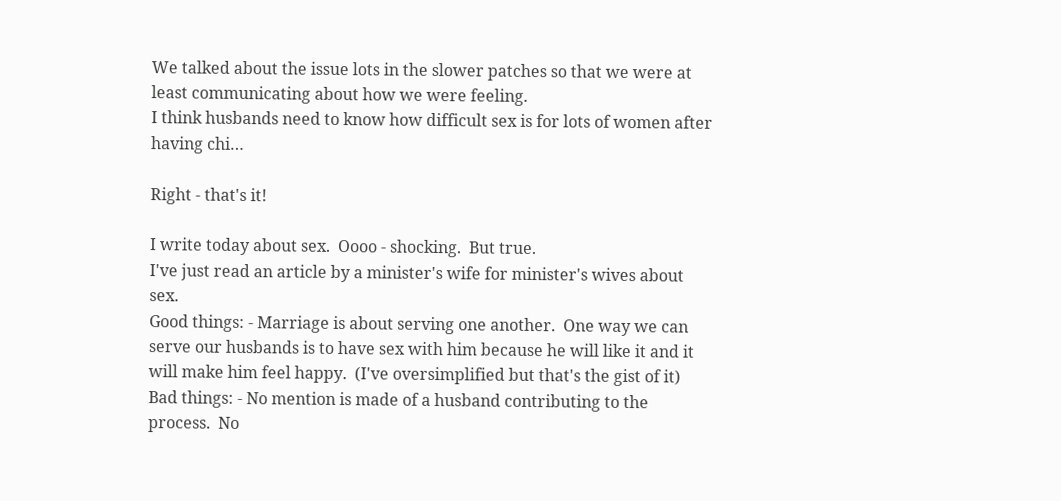We talked about the issue lots in the slower patches so that we were at least communicating about how we were feeling.
I think husbands need to know how difficult sex is for lots of women after having chi…

Right - that's it!

I write today about sex.  Oooo - shocking.  But true.
I've just read an article by a minister's wife for minister's wives about sex.
Good things: - Marriage is about serving one another.  One way we can serve our husbands is to have sex with him because he will like it and it will make him feel happy.  (I've oversimplified but that's the gist of it)
Bad things: - No mention is made of a husband contributing to the process.  No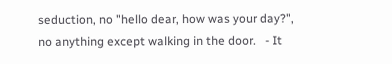seduction, no "hello dear, how was your day?", no anything except walking in the door.   - It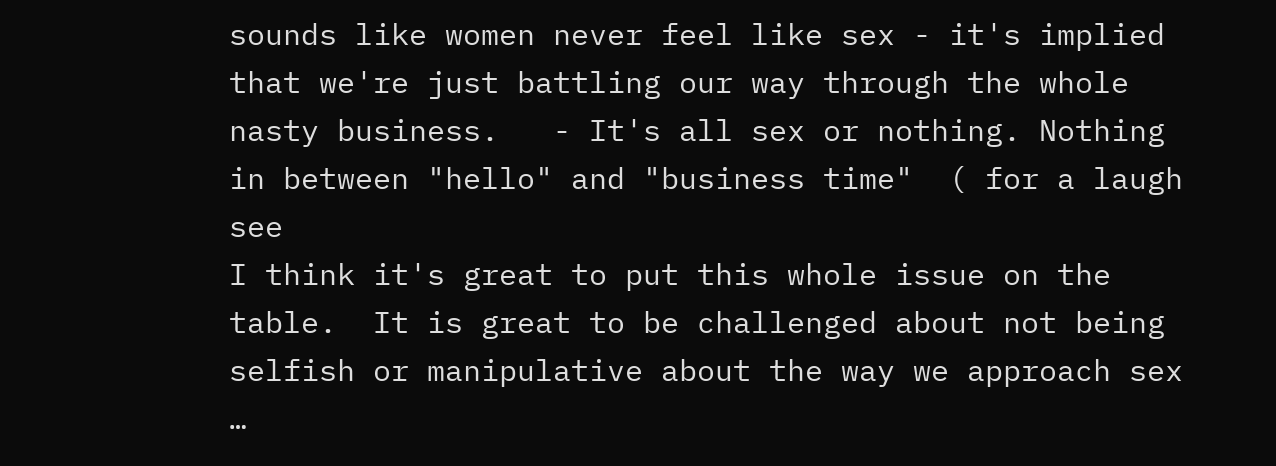sounds like women never feel like sex - it's implied that we're just battling our way through the whole nasty business.   - It's all sex or nothing. Nothing in between "hello" and "business time"  ( for a laugh see
I think it's great to put this whole issue on the table.  It is great to be challenged about not being selfish or manipulative about the way we approach sex …